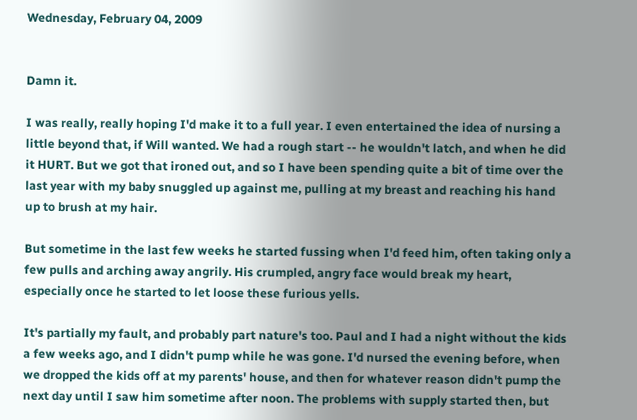Wednesday, February 04, 2009


Damn it.

I was really, really hoping I'd make it to a full year. I even entertained the idea of nursing a little beyond that, if Will wanted. We had a rough start -- he wouldn't latch, and when he did it HURT. But we got that ironed out, and so I have been spending quite a bit of time over the last year with my baby snuggled up against me, pulling at my breast and reaching his hand up to brush at my hair.

But sometime in the last few weeks he started fussing when I'd feed him, often taking only a few pulls and arching away angrily. His crumpled, angry face would break my heart, especially once he started to let loose these furious yells.

It's partially my fault, and probably part nature's too. Paul and I had a night without the kids a few weeks ago, and I didn't pump while he was gone. I'd nursed the evening before, when we dropped the kids off at my parents' house, and then for whatever reason didn't pump the next day until I saw him sometime after noon. The problems with supply started then, but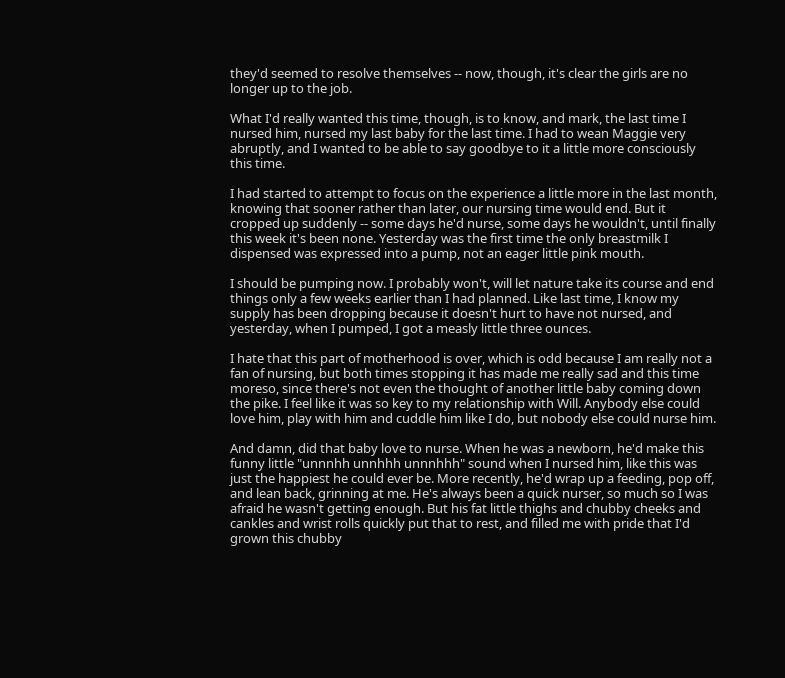they'd seemed to resolve themselves -- now, though, it's clear the girls are no longer up to the job.

What I'd really wanted this time, though, is to know, and mark, the last time I nursed him, nursed my last baby for the last time. I had to wean Maggie very abruptly, and I wanted to be able to say goodbye to it a little more consciously this time.

I had started to attempt to focus on the experience a little more in the last month, knowing that sooner rather than later, our nursing time would end. But it cropped up suddenly -- some days he'd nurse, some days he wouldn't, until finally this week it's been none. Yesterday was the first time the only breastmilk I dispensed was expressed into a pump, not an eager little pink mouth.

I should be pumping now. I probably won't, will let nature take its course and end things only a few weeks earlier than I had planned. Like last time, I know my supply has been dropping because it doesn't hurt to have not nursed, and yesterday, when I pumped, I got a measly little three ounces.

I hate that this part of motherhood is over, which is odd because I am really not a fan of nursing, but both times stopping it has made me really sad and this time moreso, since there's not even the thought of another little baby coming down the pike. I feel like it was so key to my relationship with Will. Anybody else could love him, play with him and cuddle him like I do, but nobody else could nurse him.

And damn, did that baby love to nurse. When he was a newborn, he'd make this funny little "unnnhh unnhhh unnnhhh" sound when I nursed him, like this was just the happiest he could ever be. More recently, he'd wrap up a feeding, pop off, and lean back, grinning at me. He's always been a quick nurser, so much so I was afraid he wasn't getting enough. But his fat little thighs and chubby cheeks and cankles and wrist rolls quickly put that to rest, and filled me with pride that I'd grown this chubby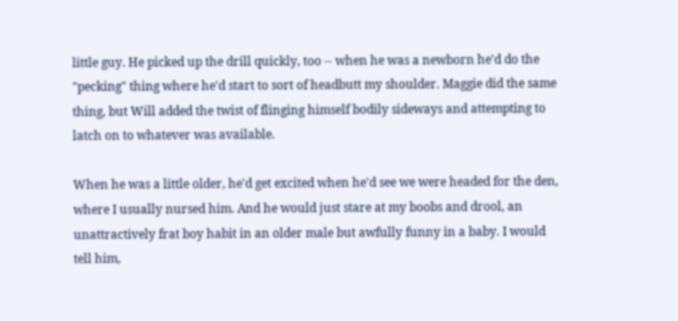little guy. He picked up the drill quickly, too -- when he was a newborn he'd do the "pecking" thing where he'd start to sort of headbutt my shoulder. Maggie did the same thing, but Will added the twist of flinging himself bodily sideways and attempting to latch on to whatever was available.

When he was a little older, he'd get excited when he'd see we were headed for the den, where I usually nursed him. And he would just stare at my boobs and drool, an unattractively frat boy habit in an older male but awfully funny in a baby. I would tell him,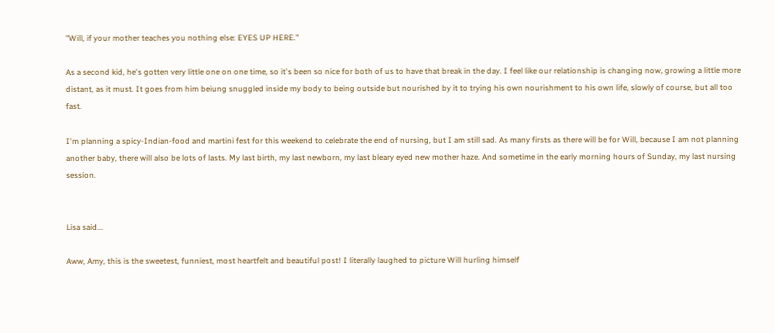"Will, if your mother teaches you nothing else: EYES UP HERE."

As a second kid, he's gotten very little one on one time, so it's been so nice for both of us to have that break in the day. I feel like our relationship is changing now, growing a little more distant, as it must. It goes from him beiung snuggled inside my body to being outside but nourished by it to trying his own nourishment to his own life, slowly of course, but all too fast.

I'm planning a spicy-Indian-food and martini fest for this weekend to celebrate the end of nursing, but I am still sad. As many firsts as there will be for Will, because I am not planning another baby, there will also be lots of lasts. My last birth, my last newborn, my last bleary eyed new mother haze. And sometime in the early morning hours of Sunday, my last nursing session.


Lisa said...

Aww, Amy, this is the sweetest, funniest, most heartfelt and beautiful post! I literally laughed to picture Will hurling himself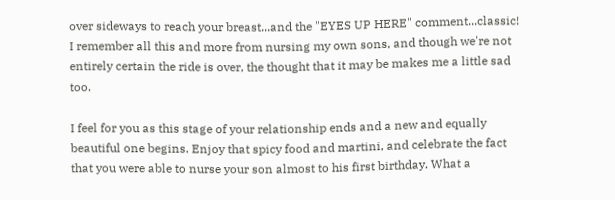over sideways to reach your breast...and the "EYES UP HERE" comment...classic! I remember all this and more from nursing my own sons, and though we're not entirely certain the ride is over, the thought that it may be makes me a little sad too.

I feel for you as this stage of your relationship ends and a new and equally beautiful one begins. Enjoy that spicy food and martini, and celebrate the fact that you were able to nurse your son almost to his first birthday. What a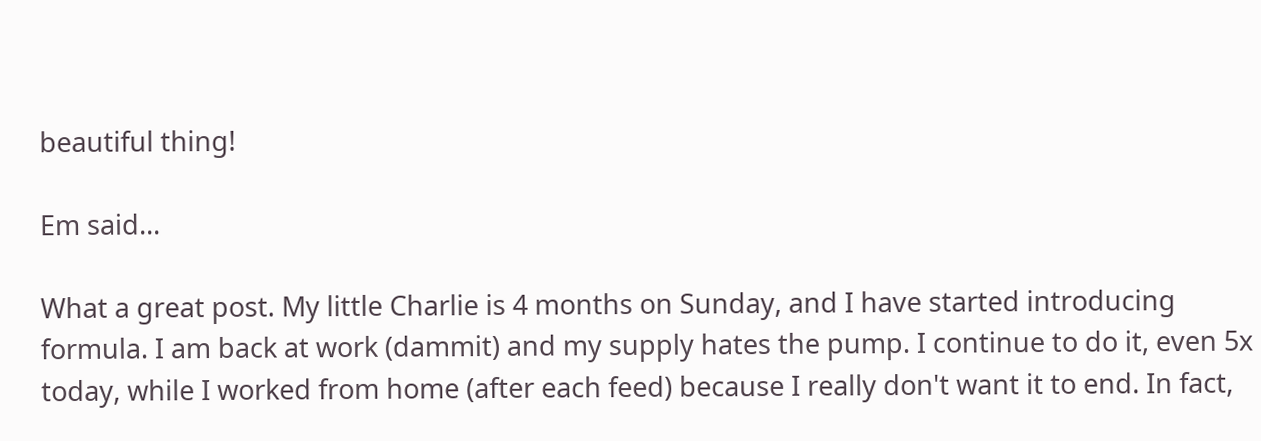beautiful thing!

Em said...

What a great post. My little Charlie is 4 months on Sunday, and I have started introducing formula. I am back at work (dammit) and my supply hates the pump. I continue to do it, even 5x today, while I worked from home (after each feed) because I really don't want it to end. In fact,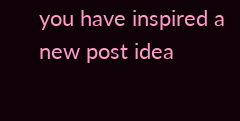you have inspired a new post idea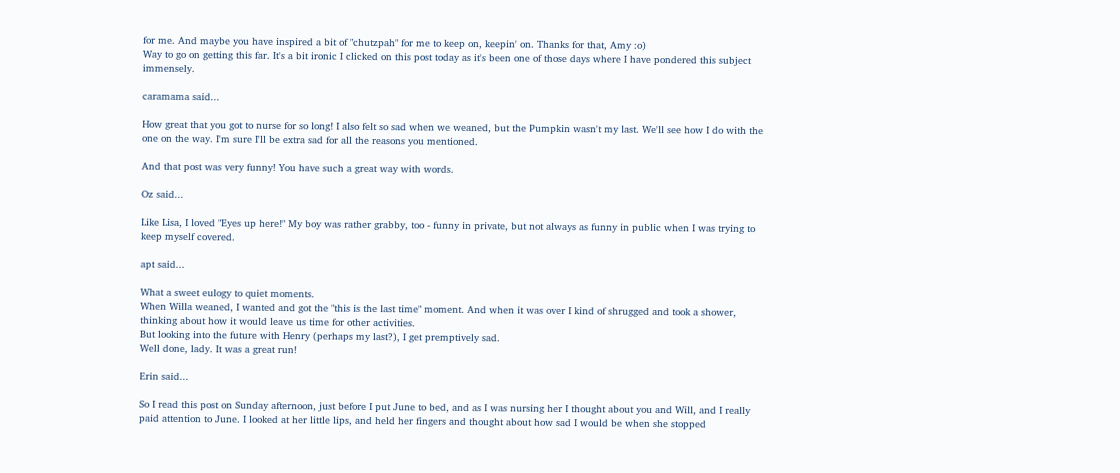for me. And maybe you have inspired a bit of "chutzpah" for me to keep on, keepin' on. Thanks for that, Amy :o)
Way to go on getting this far. It's a bit ironic I clicked on this post today as it's been one of those days where I have pondered this subject immensely.

caramama said...

How great that you got to nurse for so long! I also felt so sad when we weaned, but the Pumpkin wasn't my last. We'll see how I do with the one on the way. I'm sure I'll be extra sad for all the reasons you mentioned.

And that post was very funny! You have such a great way with words.

Oz said...

Like Lisa, I loved "Eyes up here!" My boy was rather grabby, too - funny in private, but not always as funny in public when I was trying to keep myself covered.

apt said...

What a sweet eulogy to quiet moments.
When Willa weaned, I wanted and got the "this is the last time" moment. And when it was over I kind of shrugged and took a shower, thinking about how it would leave us time for other activities.
But looking into the future with Henry (perhaps my last?), I get premptively sad.
Well done, lady. It was a great run!

Erin said...

So I read this post on Sunday afternoon, just before I put June to bed, and as I was nursing her I thought about you and Will, and I really paid attention to June. I looked at her little lips, and held her fingers and thought about how sad I would be when she stopped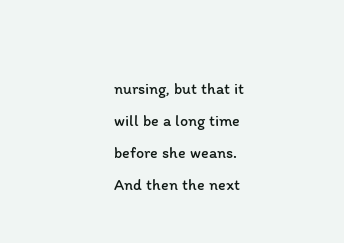nursing, but that it will be a long time before she weans. And then the next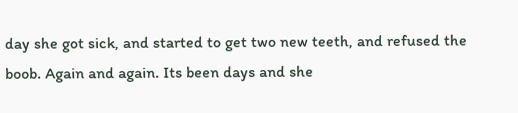day she got sick, and started to get two new teeth, and refused the boob. Again and again. Its been days and she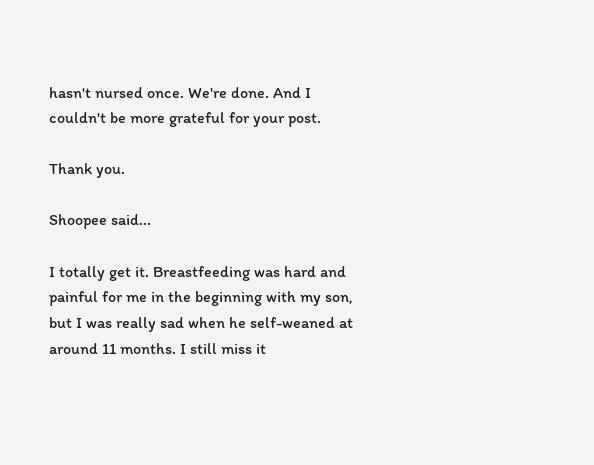hasn't nursed once. We're done. And I couldn't be more grateful for your post.

Thank you.

Shoopee said...

I totally get it. Breastfeeding was hard and painful for me in the beginning with my son, but I was really sad when he self-weaned at around 11 months. I still miss it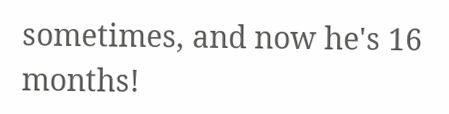sometimes, and now he's 16 months!